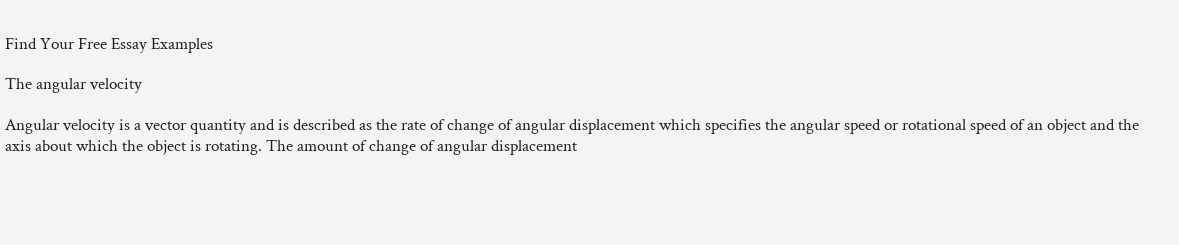Find Your Free Essay Examples

The angular velocity

Angular velocity is a vector quantity and is described as the rate of change of angular displacement which specifies the angular speed or rotational speed of an object and the axis about which the object is rotating. The amount of change of angular displacement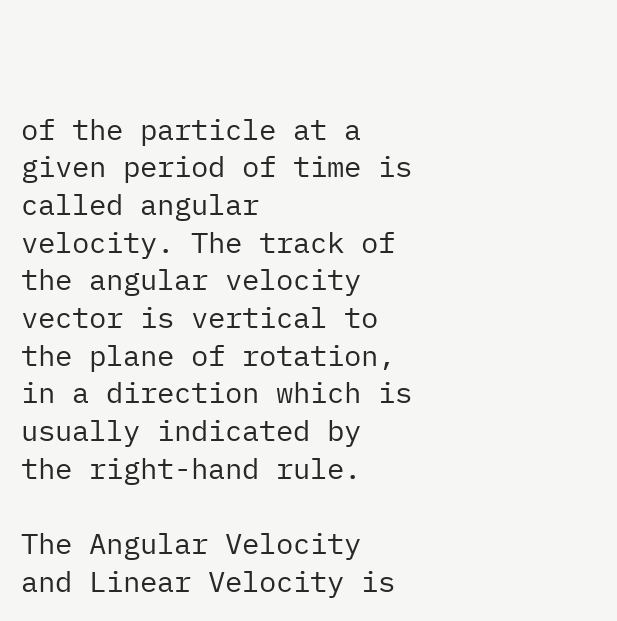of the particle at a given period of time is called angular velocity. The track of the angular velocity vector is vertical to the plane of rotation, in a direction which is usually indicated by the right-hand rule.

The Angular Velocity and Linear Velocity is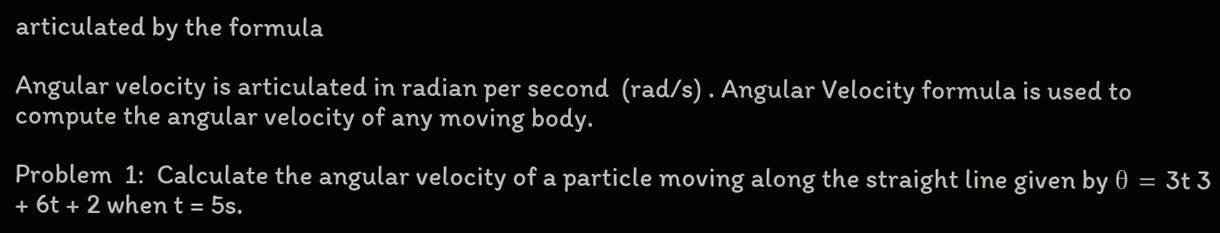articulated by the formula

Angular velocity is articulated in radian per second  (rad/s) . Angular Velocity formula is used to compute the angular velocity of any moving body.

Problem  1:  Calculate the angular velocity of a particle moving along the straight line given by θ = 3t 3  + 6t + 2 when t = 5s.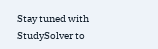Stay tuned with StudySolver to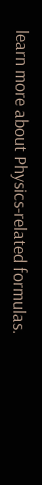learn more about Physics-related formulas.